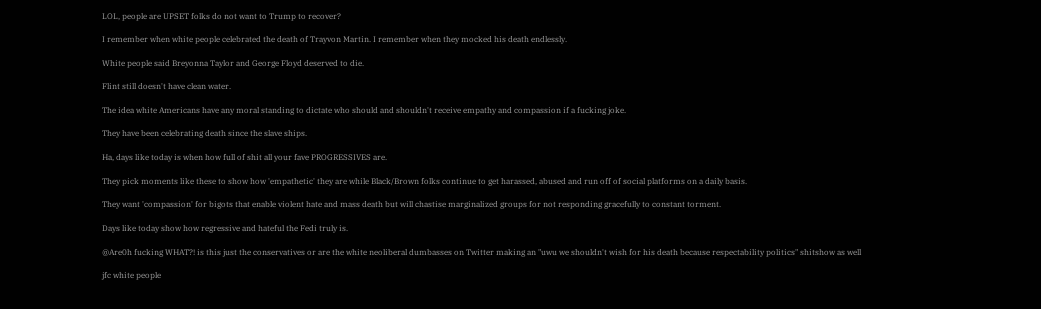LOL, people are UPSET folks do not want to Trump to recover?

I remember when white people celebrated the death of Trayvon Martin. I remember when they mocked his death endlessly.

White people said Breyonna Taylor and George Floyd deserved to die.

Flint still doesn't have clean water.

The idea white Americans have any moral standing to dictate who should and shouldn't receive empathy and compassion if a fucking joke.

They have been celebrating death since the slave ships.

Ha, days like today is when how full of shit all your fave PROGRESSIVES are.

They pick moments like these to show how 'empathetic' they are while Black/Brown folks continue to get harassed, abused and run off of social platforms on a daily basis.

They want 'compassion' for bigots that enable violent hate and mass death but will chastise marginalized groups for not responding gracefully to constant torment.

Days like today show how regressive and hateful the Fedi truly is.

@Are0h fucking WHAT?! is this just the conservatives or are the white neoliberal dumbasses on Twitter making an "uwu we shouldn't wish for his death because respectability politics" shitshow as well

jfc white people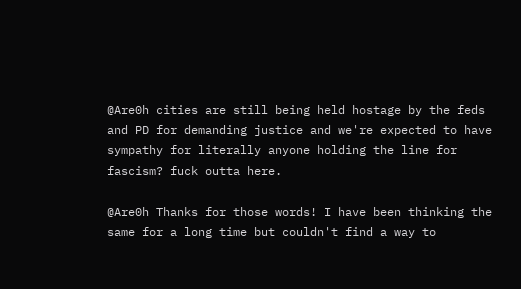@Are0h cities are still being held hostage by the feds and PD for demanding justice and we're expected to have sympathy for literally anyone holding the line for fascism? fuck outta here.

@Are0h Thanks for those words! I have been thinking the same for a long time but couldn't find a way to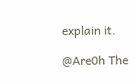explain it.

@Are0h The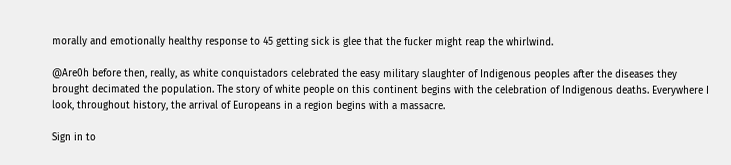morally and emotionally healthy response to 45 getting sick is glee that the fucker might reap the whirlwind.

@Are0h before then, really, as white conquistadors celebrated the easy military slaughter of Indigenous peoples after the diseases they brought decimated the population. The story of white people on this continent begins with the celebration of Indigenous deaths. Everywhere I look, throughout history, the arrival of Europeans in a region begins with a massacre.

Sign in to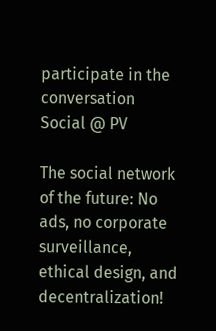participate in the conversation
Social @ PV

The social network of the future: No ads, no corporate surveillance, ethical design, and decentralization!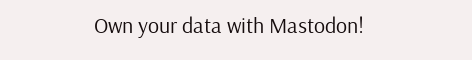Own your data with Mastodon!